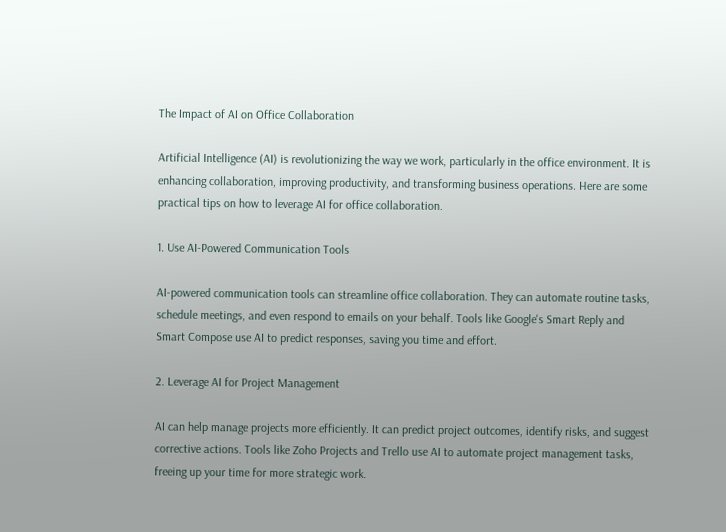The Impact of AI on Office Collaboration

Artificial Intelligence (AI) is revolutionizing the way we work, particularly in the office environment. It is enhancing collaboration, improving productivity, and transforming business operations. Here are some practical tips on how to leverage AI for office collaboration.

1. Use AI-Powered Communication Tools

AI-powered communication tools can streamline office collaboration. They can automate routine tasks, schedule meetings, and even respond to emails on your behalf. Tools like Google's Smart Reply and Smart Compose use AI to predict responses, saving you time and effort.

2. Leverage AI for Project Management

AI can help manage projects more efficiently. It can predict project outcomes, identify risks, and suggest corrective actions. Tools like Zoho Projects and Trello use AI to automate project management tasks, freeing up your time for more strategic work.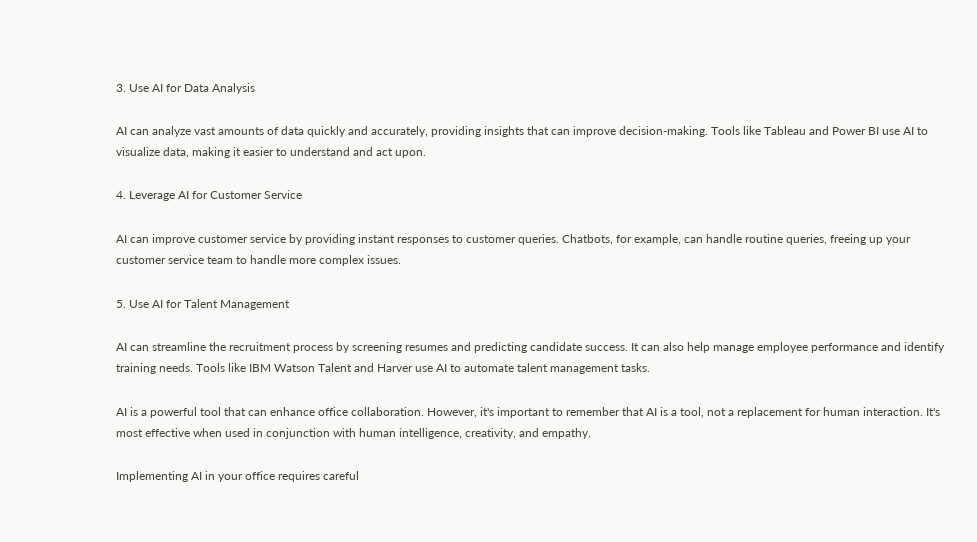3. Use AI for Data Analysis

AI can analyze vast amounts of data quickly and accurately, providing insights that can improve decision-making. Tools like Tableau and Power BI use AI to visualize data, making it easier to understand and act upon.

4. Leverage AI for Customer Service

AI can improve customer service by providing instant responses to customer queries. Chatbots, for example, can handle routine queries, freeing up your customer service team to handle more complex issues.

5. Use AI for Talent Management

AI can streamline the recruitment process by screening resumes and predicting candidate success. It can also help manage employee performance and identify training needs. Tools like IBM Watson Talent and Harver use AI to automate talent management tasks.

AI is a powerful tool that can enhance office collaboration. However, it's important to remember that AI is a tool, not a replacement for human interaction. It's most effective when used in conjunction with human intelligence, creativity, and empathy.

Implementing AI in your office requires careful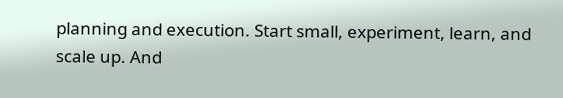planning and execution. Start small, experiment, learn, and scale up. And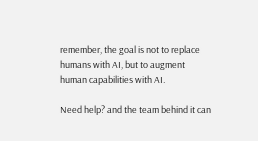remember, the goal is not to replace humans with AI, but to augment human capabilities with AI.

Need help? and the team behind it can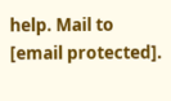help. Mail to [email protected].